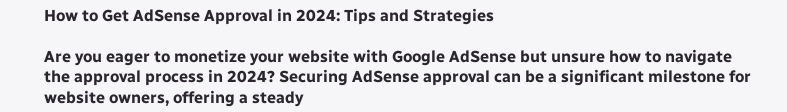How to Get AdSense Approval in 2024: Tips and Strategies

Are you eager to monetize your website with Google AdSense but unsure how to navigate the approval process in 2024? Securing AdSense approval can be a significant milestone for website owners, offering a steady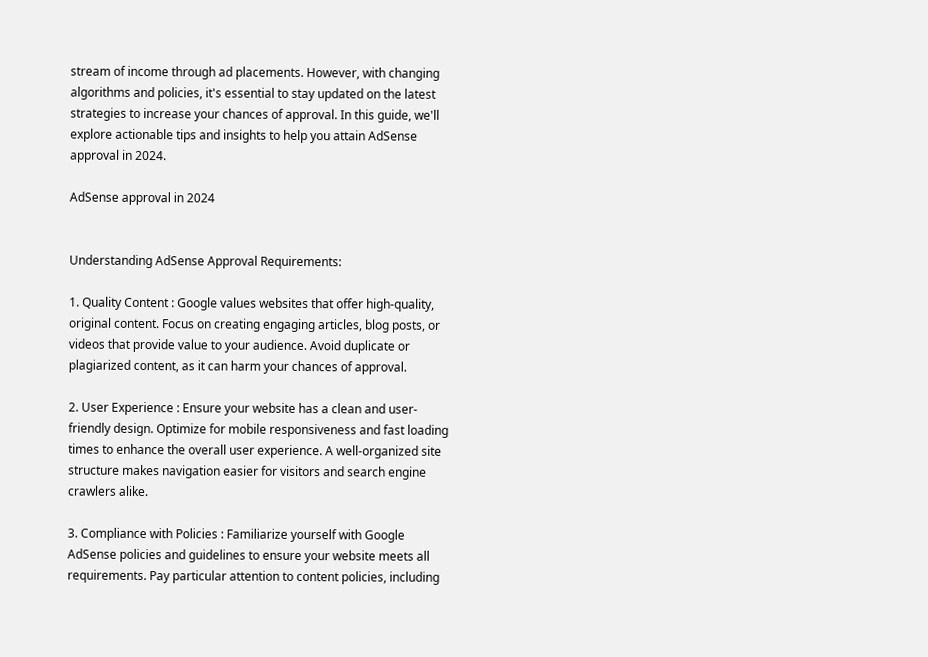stream of income through ad placements. However, with changing algorithms and policies, it's essential to stay updated on the latest strategies to increase your chances of approval. In this guide, we'll explore actionable tips and insights to help you attain AdSense approval in 2024.

AdSense approval in 2024


Understanding AdSense Approval Requirements:

1. Quality Content : Google values websites that offer high-quality, original content. Focus on creating engaging articles, blog posts, or videos that provide value to your audience. Avoid duplicate or plagiarized content, as it can harm your chances of approval.

2. User Experience : Ensure your website has a clean and user-friendly design. Optimize for mobile responsiveness and fast loading times to enhance the overall user experience. A well-organized site structure makes navigation easier for visitors and search engine crawlers alike.

3. Compliance with Policies : Familiarize yourself with Google AdSense policies and guidelines to ensure your website meets all requirements. Pay particular attention to content policies, including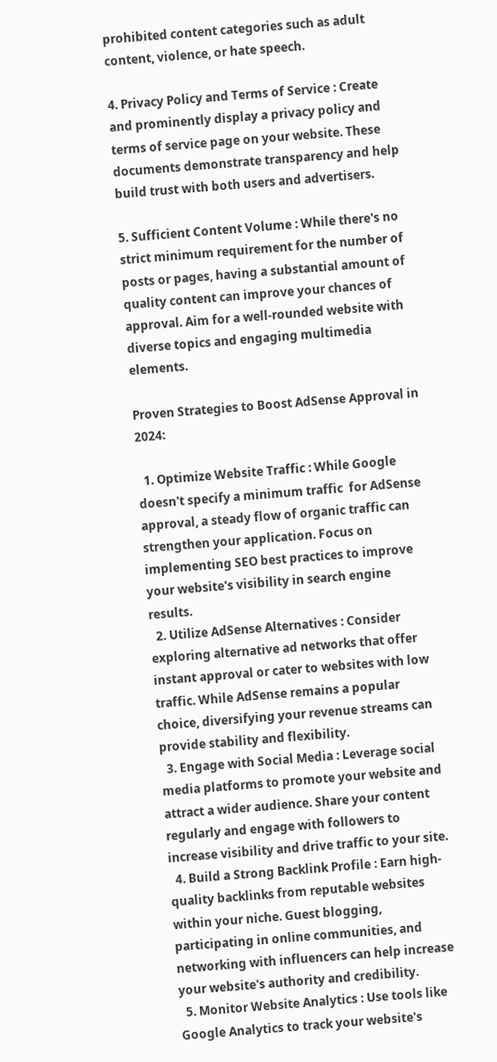prohibited content categories such as adult content, violence, or hate speech.

4. Privacy Policy and Terms of Service : Create and prominently display a privacy policy and terms of service page on your website. These documents demonstrate transparency and help build trust with both users and advertisers.

5. Sufficient Content Volume : While there's no strict minimum requirement for the number of posts or pages, having a substantial amount of quality content can improve your chances of approval. Aim for a well-rounded website with diverse topics and engaging multimedia elements.

Proven Strategies to Boost AdSense Approval in 2024:

  1. Optimize Website Traffic : While Google doesn't specify a minimum traffic  for AdSense approval, a steady flow of organic traffic can strengthen your application. Focus on implementing SEO best practices to improve your website's visibility in search engine results.
  2. Utilize AdSense Alternatives : Consider exploring alternative ad networks that offer instant approval or cater to websites with low traffic. While AdSense remains a popular choice, diversifying your revenue streams can provide stability and flexibility.
  3. Engage with Social Media : Leverage social media platforms to promote your website and attract a wider audience. Share your content regularly and engage with followers to increase visibility and drive traffic to your site.
  4. Build a Strong Backlink Profile : Earn high-quality backlinks from reputable websites within your niche. Guest blogging, participating in online communities, and networking with influencers can help increase your website's authority and credibility.
  5. Monitor Website Analytics : Use tools like Google Analytics to track your website's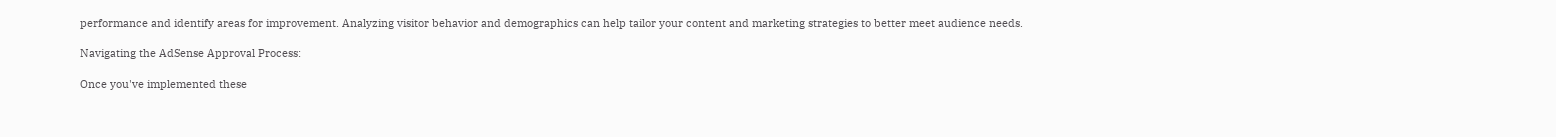performance and identify areas for improvement. Analyzing visitor behavior and demographics can help tailor your content and marketing strategies to better meet audience needs.

Navigating the AdSense Approval Process:

Once you've implemented these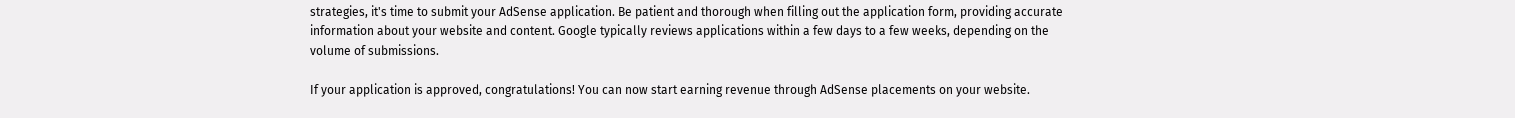strategies, it's time to submit your AdSense application. Be patient and thorough when filling out the application form, providing accurate information about your website and content. Google typically reviews applications within a few days to a few weeks, depending on the volume of submissions.

If your application is approved, congratulations! You can now start earning revenue through AdSense placements on your website.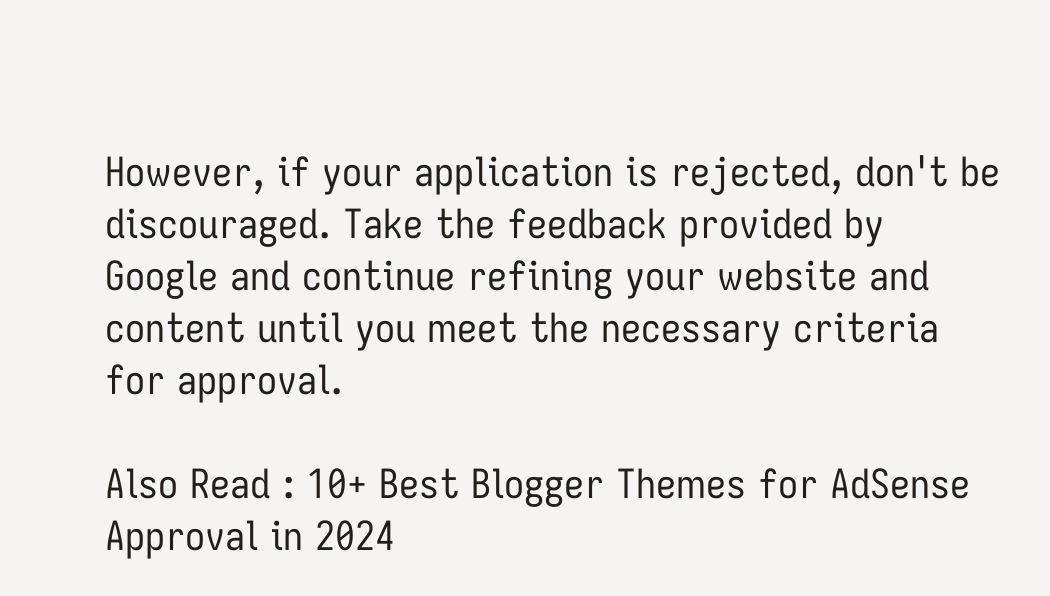However, if your application is rejected, don't be discouraged. Take the feedback provided by Google and continue refining your website and content until you meet the necessary criteria for approval.

Also Read : 10+ Best Blogger Themes for AdSense Approval in 2024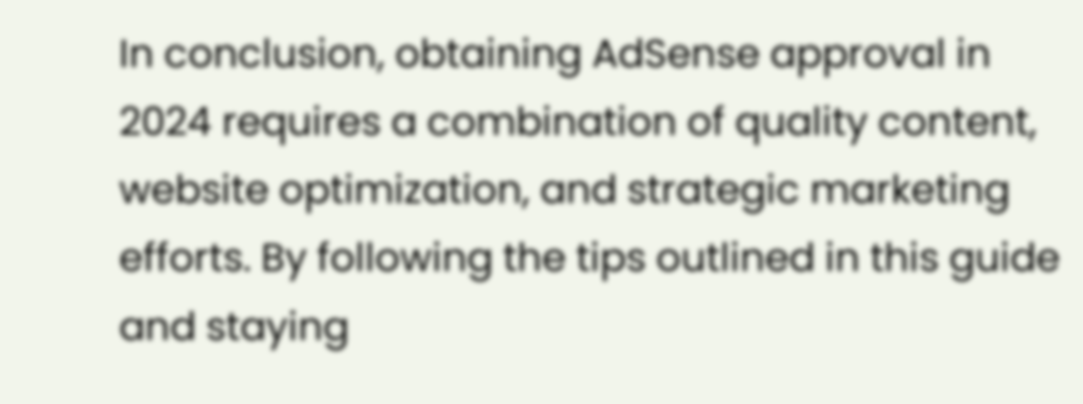In conclusion, obtaining AdSense approval in 2024 requires a combination of quality content, website optimization, and strategic marketing efforts. By following the tips outlined in this guide and staying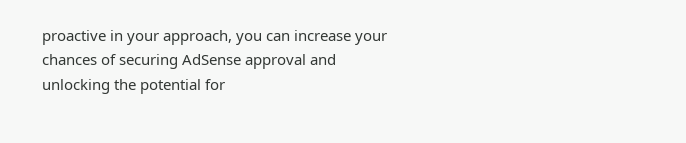proactive in your approach, you can increase your chances of securing AdSense approval and unlocking the potential for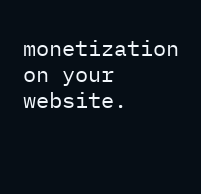monetization on your website.